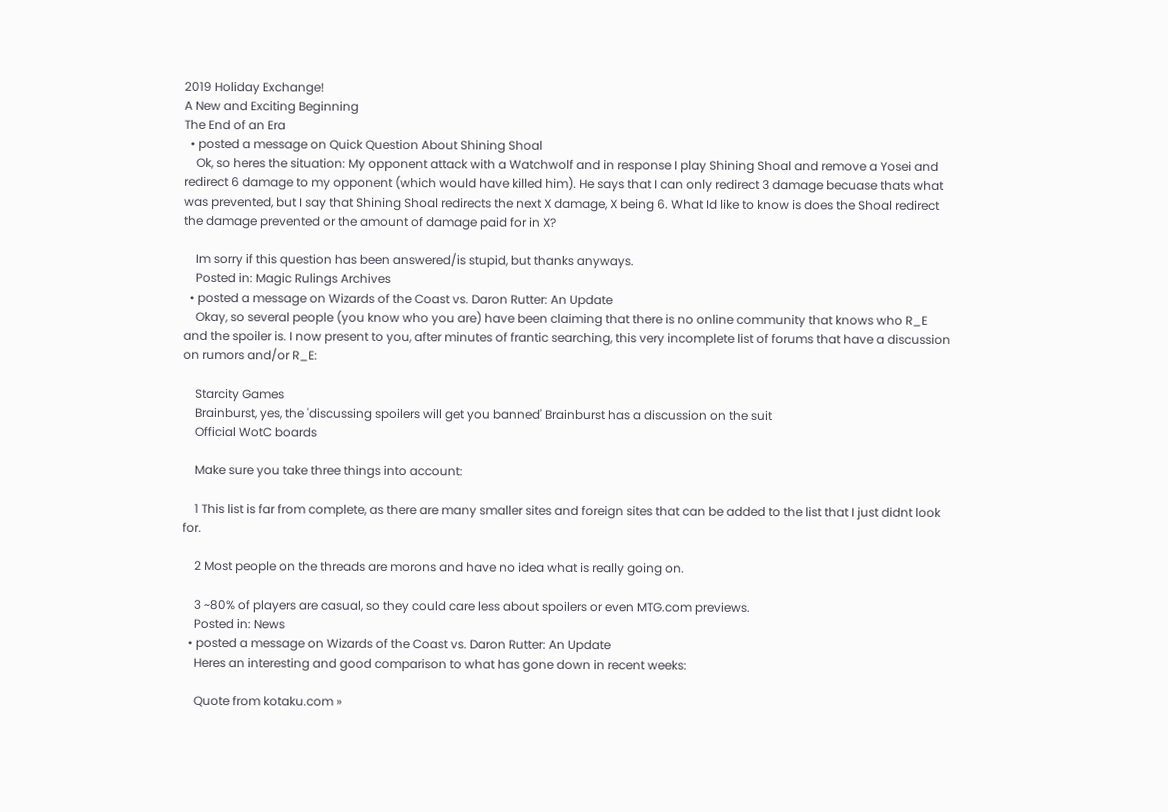2019 Holiday Exchange!
A New and Exciting Beginning
The End of an Era
  • posted a message on Quick Question About Shining Shoal
    Ok, so heres the situation: My opponent attack with a Watchwolf and in response I play Shining Shoal and remove a Yosei and redirect 6 damage to my opponent (which would have killed him). He says that I can only redirect 3 damage becuase thats what was prevented, but I say that Shining Shoal redirects the next X damage, X being 6. What Id like to know is does the Shoal redirect the damage prevented or the amount of damage paid for in X?

    Im sorry if this question has been answered/is stupid, but thanks anyways.
    Posted in: Magic Rulings Archives
  • posted a message on Wizards of the Coast vs. Daron Rutter: An Update
    Okay, so several people (you know who you are) have been claiming that there is no online community that knows who R_E and the spoiler is. I now present to you, after minutes of frantic searching, this very incomplete list of forums that have a discussion on rumors and/or R_E:

    Starcity Games
    Brainburst, yes, the 'discussing spoilers will get you banned' Brainburst has a discussion on the suit
    Official WotC boards

    Make sure you take three things into account:

    1 This list is far from complete, as there are many smaller sites and foreign sites that can be added to the list that I just didnt look for.

    2 Most people on the threads are morons and have no idea what is really going on.

    3 ~80% of players are casual, so they could care less about spoilers or even MTG.com previews.
    Posted in: News
  • posted a message on Wizards of the Coast vs. Daron Rutter: An Update
    Heres an interesting and good comparison to what has gone down in recent weeks:

    Quote from kotaku.com »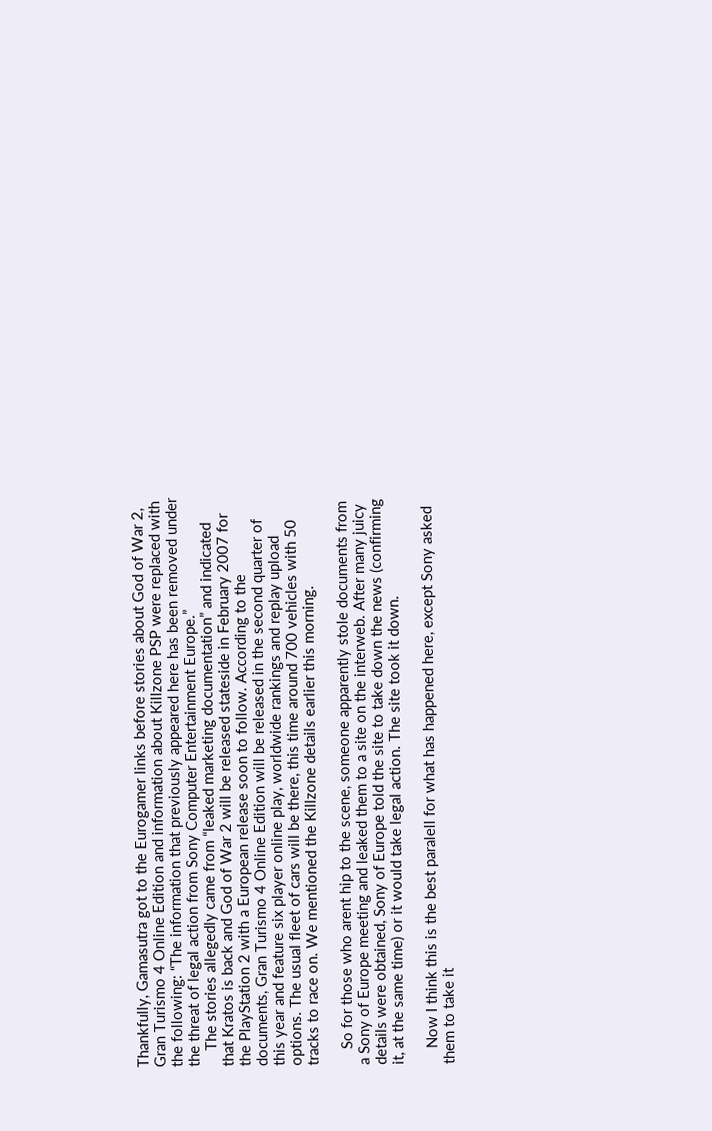Thankfully, Gamasutra got to the Eurogamer links before stories about God of War 2, Gran Turismo 4 Online Edition and information about Killzone PSP were replaced with the following: “The information that previously appeared here has been removed under the threat of legal action from Sony Computer Entertainment Europe.”
    The stories allegedly came from “leaked marketing documentation” and indicated that Kratos is back and God of War 2 will be released stateside in February 2007 for the PlayStation 2 with a European release soon to follow. According to the documents, Gran Turismo 4 Online Edition will be released in the second quarter of this year and feature six player online play, worldwide rankings and replay upload options. The usual fleet of cars will be there, this time around 700 vehicles with 50 tracks to race on. We mentioned the Killzone details earlier this morning.

    So for those who arent hip to the scene, someone apparently stole documents from a Sony of Europe meeting and leaked them to a site on the interweb. After many juicy details were obtained, Sony of Europe told the site to take down the news (confirming it, at the same time) or it would take legal action. The site took it down.

    Now I think this is the best paralell for what has happened here, except Sony asked them to take it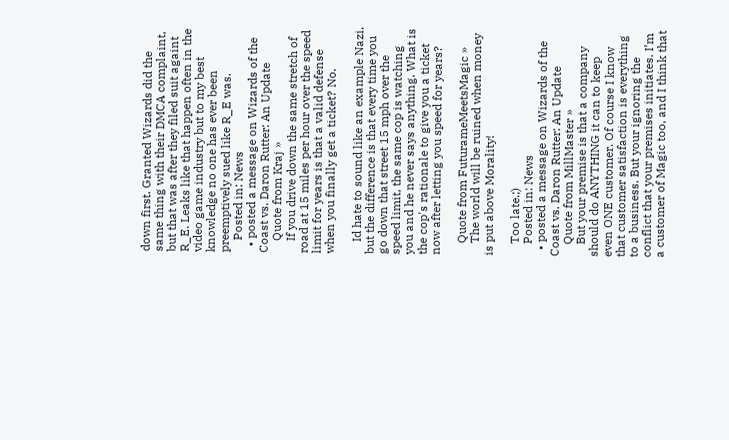down first. Granted Wizards did the same thing with their DMCA complaint, but that was after they filed suit againt R_E. Leaks like that happen often in the video game industry but to my best knowledge no one has ever been preemptively sued like R_E was.
    Posted in: News
  • posted a message on Wizards of the Coast vs. Daron Rutter: An Update
    Quote from Kraj »
    If you drive down the same stretch of road at 15 miles per hour over the speed limit for years is that a valid defense when you finally get a ticket? No.

    Id hate to sound like an example Nazi, but the difference is that every time you go down that street 15 mph over the speed limit, the same cop is watching you and he never says anything. What is the cop's rationale to give you a ticket now after letting you speed for years?

    Quote from FuturameMeetsMagic »
    The world will be ruined when money is put above Morality!

    Too late.;)
    Posted in: News
  • posted a message on Wizards of the Coast vs. Daron Rutter: An Update
    Quote from MillMaster »
    But your premise is that a company should do ANYTHING it can to keep even ONE customer. Of course I know that customer satisfaction is everything to a business. But your ignoring the conflict that your premises initiates. I’m a customer of Magic too, and I think that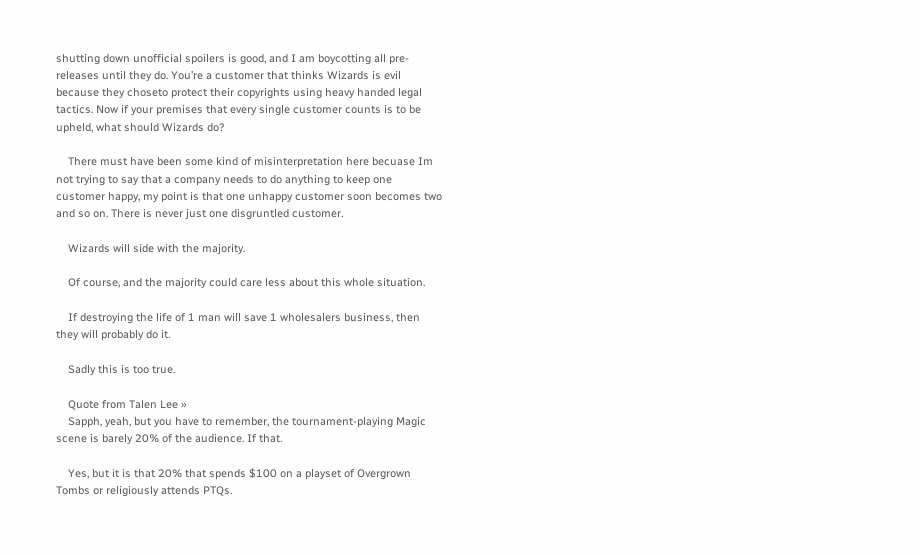shutting down unofficial spoilers is good, and I am boycotting all pre-releases until they do. You’re a customer that thinks Wizards is evil because they choseto protect their copyrights using heavy handed legal tactics. Now if your premises that every single customer counts is to be upheld, what should Wizards do?

    There must have been some kind of misinterpretation here becuase Im not trying to say that a company needs to do anything to keep one customer happy, my point is that one unhappy customer soon becomes two and so on. There is never just one disgruntled customer.

    Wizards will side with the majority.

    Of course, and the majority could care less about this whole situation.

    If destroying the life of 1 man will save 1 wholesalers business, then they will probably do it.

    Sadly this is too true.

    Quote from Talen Lee »
    Sapph, yeah, but you have to remember, the tournament-playing Magic scene is barely 20% of the audience. If that.

    Yes, but it is that 20% that spends $100 on a playset of Overgrown Tombs or religiously attends PTQs.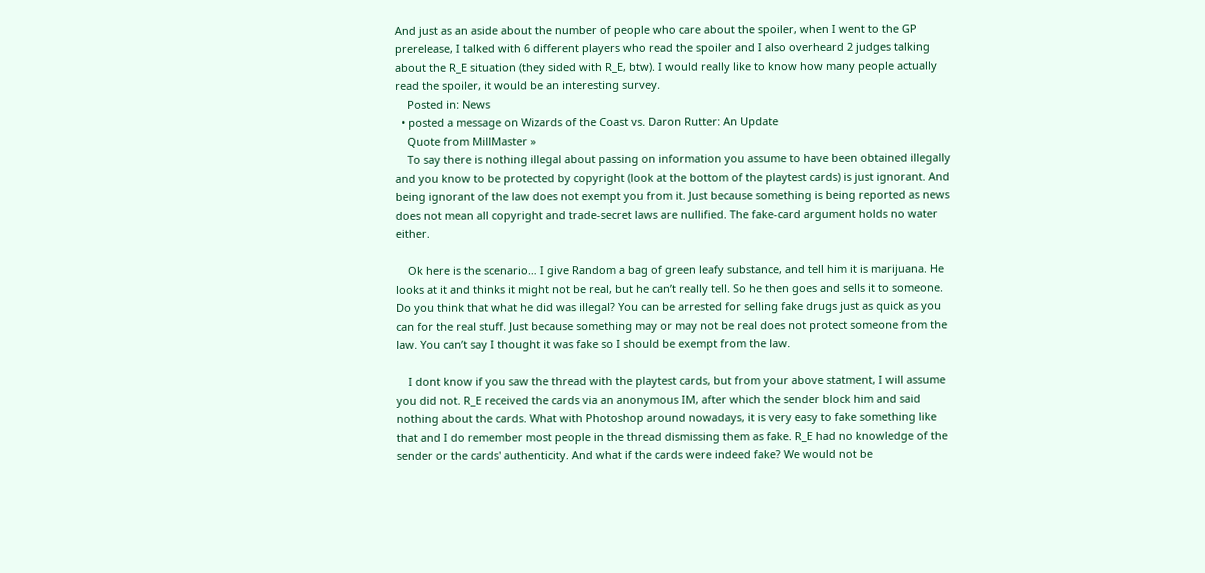And just as an aside about the number of people who care about the spoiler, when I went to the GP prerelease, I talked with 6 different players who read the spoiler and I also overheard 2 judges talking about the R_E situation (they sided with R_E, btw). I would really like to know how many people actually read the spoiler, it would be an interesting survey.
    Posted in: News
  • posted a message on Wizards of the Coast vs. Daron Rutter: An Update
    Quote from MillMaster »
    To say there is nothing illegal about passing on information you assume to have been obtained illegally and you know to be protected by copyright (look at the bottom of the playtest cards) is just ignorant. And being ignorant of the law does not exempt you from it. Just because something is being reported as news does not mean all copyright and trade-secret laws are nullified. The fake-card argument holds no water either.

    Ok here is the scenario… I give Random a bag of green leafy substance, and tell him it is marijuana. He looks at it and thinks it might not be real, but he can’t really tell. So he then goes and sells it to someone. Do you think that what he did was illegal? You can be arrested for selling fake drugs just as quick as you can for the real stuff. Just because something may or may not be real does not protect someone from the law. You can’t say I thought it was fake so I should be exempt from the law.

    I dont know if you saw the thread with the playtest cards, but from your above statment, I will assume you did not. R_E received the cards via an anonymous IM, after which the sender block him and said nothing about the cards. What with Photoshop around nowadays, it is very easy to fake something like that and I do remember most people in the thread dismissing them as fake. R_E had no knowledge of the sender or the cards' authenticity. And what if the cards were indeed fake? We would not be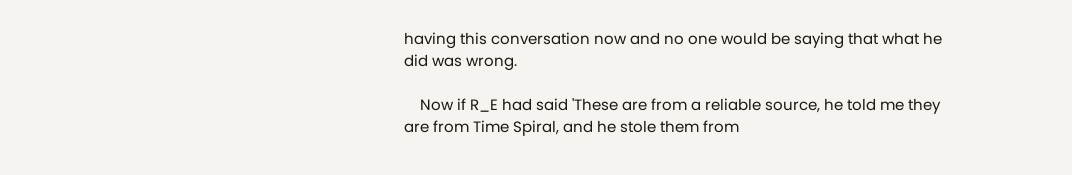having this conversation now and no one would be saying that what he did was wrong.

    Now if R_E had said 'These are from a reliable source, he told me they are from Time Spiral, and he stole them from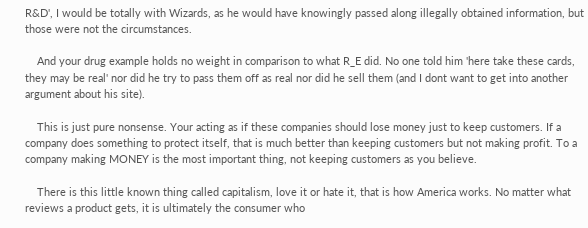R&D', I would be totally with Wizards, as he would have knowingly passed along illegally obtained information, but those were not the circumstances.

    And your drug example holds no weight in comparison to what R_E did. No one told him 'here take these cards, they may be real' nor did he try to pass them off as real nor did he sell them (and I dont want to get into another argument about his site).

    This is just pure nonsense. Your acting as if these companies should lose money just to keep customers. If a company does something to protect itself, that is much better than keeping customers but not making profit. To a company making MONEY is the most important thing, not keeping customers as you believe.

    There is this little known thing called capitalism, love it or hate it, that is how America works. No matter what reviews a product gets, it is ultimately the consumer who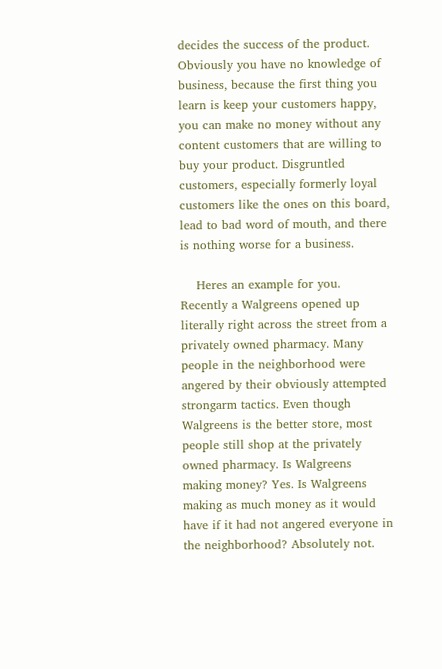decides the success of the product. Obviously you have no knowledge of business, because the first thing you learn is keep your customers happy, you can make no money without any content customers that are willing to buy your product. Disgruntled customers, especially formerly loyal customers like the ones on this board, lead to bad word of mouth, and there is nothing worse for a business.

    Heres an example for you. Recently a Walgreens opened up literally right across the street from a privately owned pharmacy. Many people in the neighborhood were angered by their obviously attempted strongarm tactics. Even though Walgreens is the better store, most people still shop at the privately owned pharmacy. Is Walgreens making money? Yes. Is Walgreens making as much money as it would have if it had not angered everyone in the neighborhood? Absolutely not.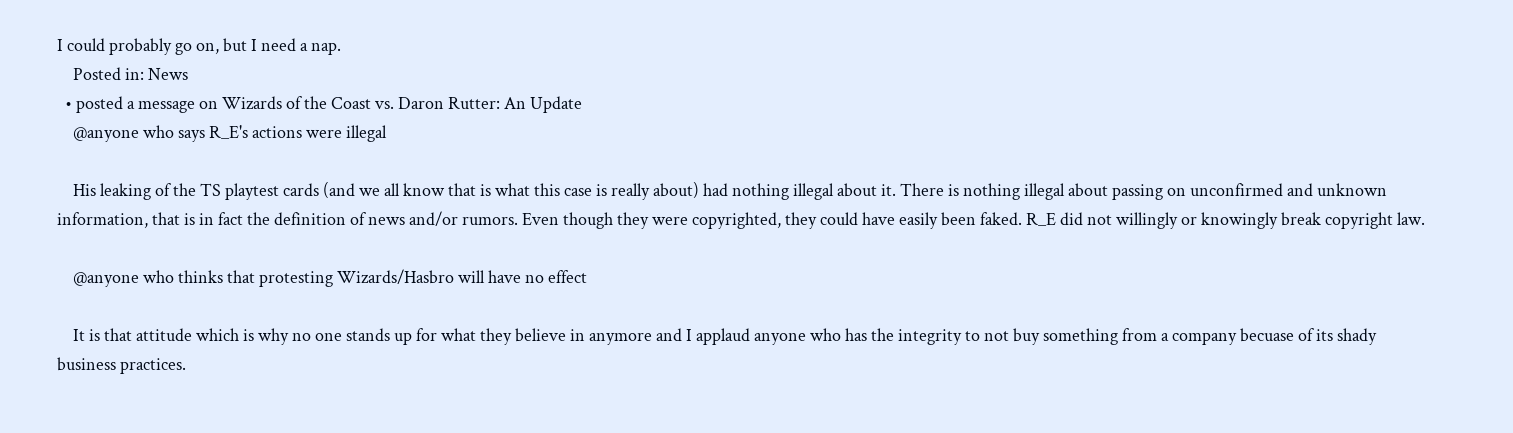I could probably go on, but I need a nap.
    Posted in: News
  • posted a message on Wizards of the Coast vs. Daron Rutter: An Update
    @anyone who says R_E's actions were illegal

    His leaking of the TS playtest cards (and we all know that is what this case is really about) had nothing illegal about it. There is nothing illegal about passing on unconfirmed and unknown information, that is in fact the definition of news and/or rumors. Even though they were copyrighted, they could have easily been faked. R_E did not willingly or knowingly break copyright law.

    @anyone who thinks that protesting Wizards/Hasbro will have no effect

    It is that attitude which is why no one stands up for what they believe in anymore and I applaud anyone who has the integrity to not buy something from a company becuase of its shady business practices.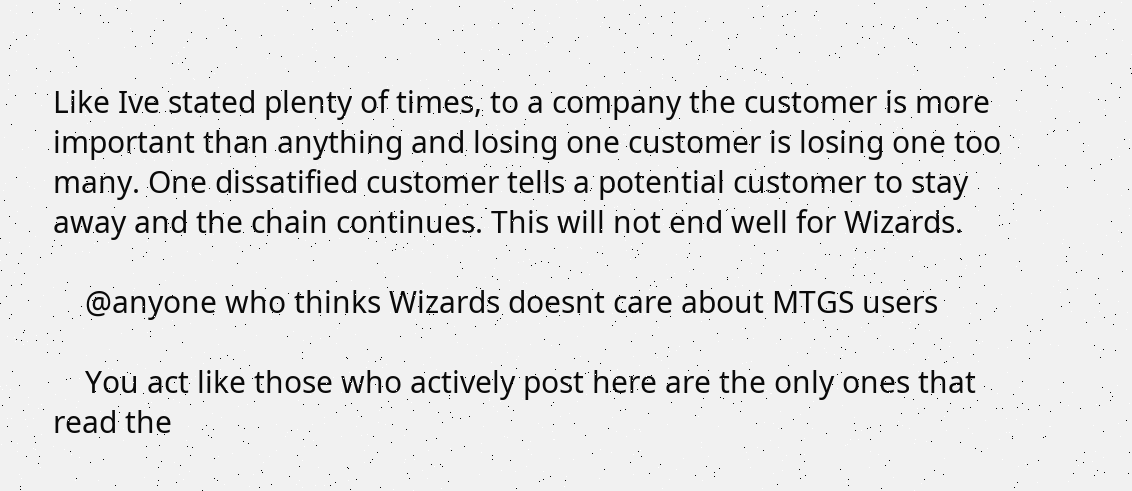Like Ive stated plenty of times, to a company the customer is more important than anything and losing one customer is losing one too many. One dissatified customer tells a potential customer to stay away and the chain continues. This will not end well for Wizards.

    @anyone who thinks Wizards doesnt care about MTGS users

    You act like those who actively post here are the only ones that read the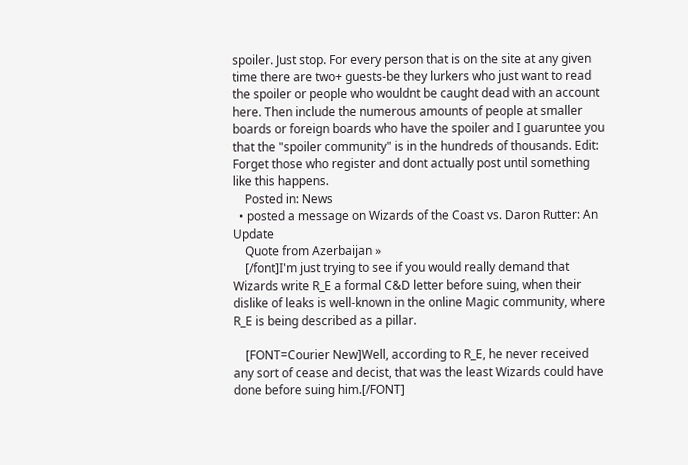spoiler. Just stop. For every person that is on the site at any given time there are two+ guests-be they lurkers who just want to read the spoiler or people who wouldnt be caught dead with an account here. Then include the numerous amounts of people at smaller boards or foreign boards who have the spoiler and I guaruntee you that the "spoiler community" is in the hundreds of thousands. Edit: Forget those who register and dont actually post until something like this happens.
    Posted in: News
  • posted a message on Wizards of the Coast vs. Daron Rutter: An Update
    Quote from Azerbaijan »
    [/font]I'm just trying to see if you would really demand that Wizards write R_E a formal C&D letter before suing, when their dislike of leaks is well-known in the online Magic community, where R_E is being described as a pillar.

    [FONT=Courier New]Well, according to R_E, he never received any sort of cease and decist, that was the least Wizards could have done before suing him.[/FONT]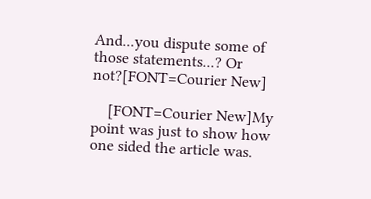And...you dispute some of those statements...? Or not?[FONT=Courier New]

    [FONT=Courier New]My point was just to show how one sided the article was.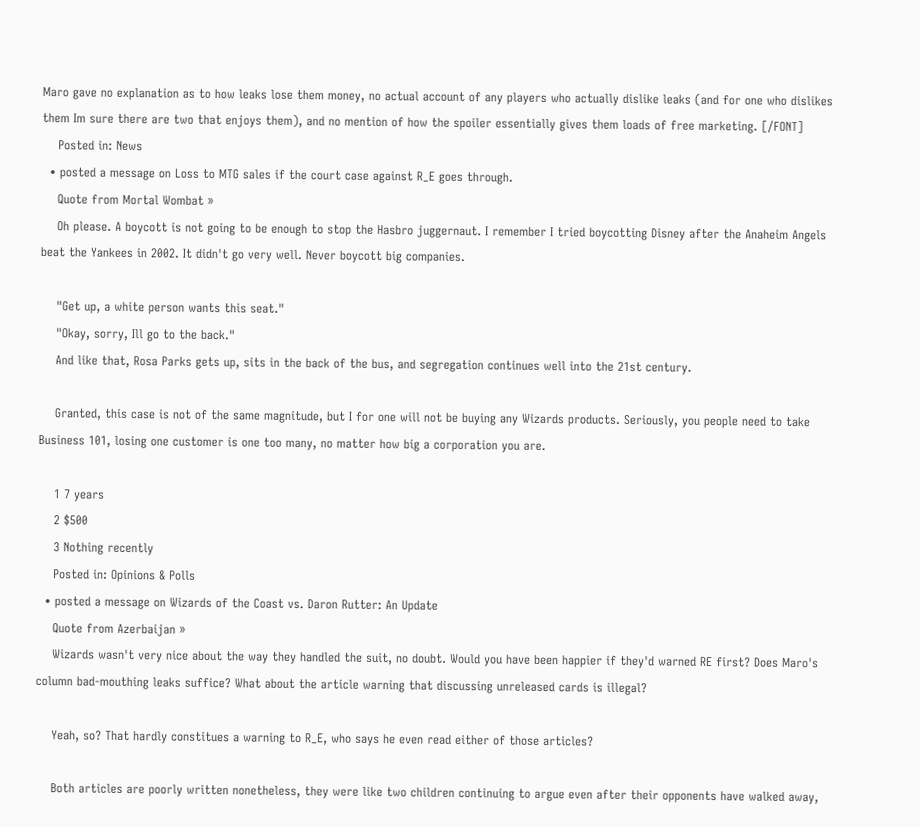Maro gave no explanation as to how leaks lose them money, no actual account of any players who actually dislike leaks (and for one who dislikes them Im sure there are two that enjoys them), and no mention of how the spoiler essentially gives them loads of free marketing. [/FONT]
    Posted in: News
  • posted a message on Loss to MTG sales if the court case against R_E goes through.
    Quote from Mortal Wombat »
    Oh please. A boycott is not going to be enough to stop the Hasbro juggernaut. I remember I tried boycotting Disney after the Anaheim Angels beat the Yankees in 2002. It didn't go very well. Never boycott big companies.

    "Get up, a white person wants this seat."
    "Okay, sorry, Ill go to the back."
    And like that, Rosa Parks gets up, sits in the back of the bus, and segregation continues well into the 21st century.

    Granted, this case is not of the same magnitude, but I for one will not be buying any Wizards products. Seriously, you people need to take Business 101, losing one customer is one too many, no matter how big a corporation you are.

    1 7 years
    2 $500
    3 Nothing recently
    Posted in: Opinions & Polls
  • posted a message on Wizards of the Coast vs. Daron Rutter: An Update
    Quote from Azerbaijan »
    Wizards wasn't very nice about the way they handled the suit, no doubt. Would you have been happier if they'd warned RE first? Does Maro's column bad-mouthing leaks suffice? What about the article warning that discussing unreleased cards is illegal?

    Yeah, so? That hardly constitues a warning to R_E, who says he even read either of those articles?

    Both articles are poorly written nonetheless, they were like two children continuing to argue even after their opponents have walked away,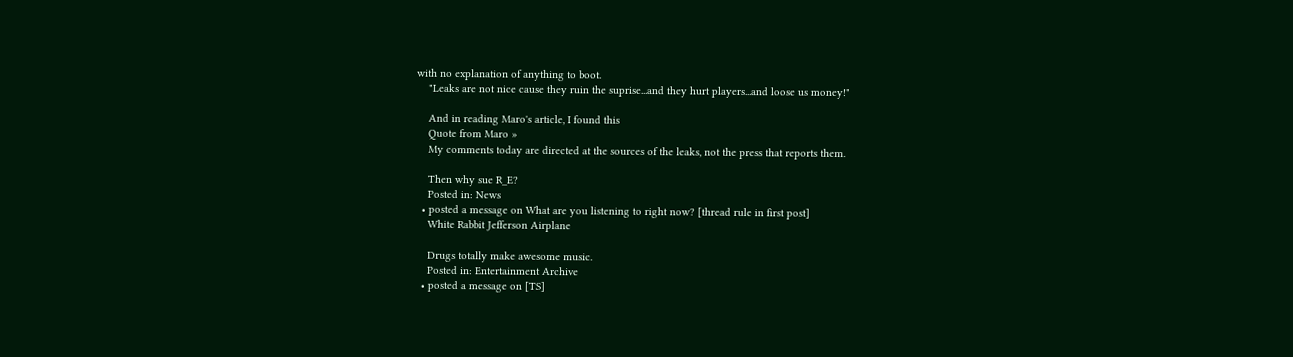with no explanation of anything to boot.
    "Leaks are not nice cause they ruin the suprise...and they hurt players...and loose us money!"

    And in reading Maro's article, I found this
    Quote from Maro »
    My comments today are directed at the sources of the leaks, not the press that reports them.

    Then why sue R_E?
    Posted in: News
  • posted a message on What are you listening to right now? [thread rule in first post]
    White Rabbit Jefferson Airplane

    Drugs totally make awesome music.
    Posted in: Entertainment Archive
  • posted a message on [TS]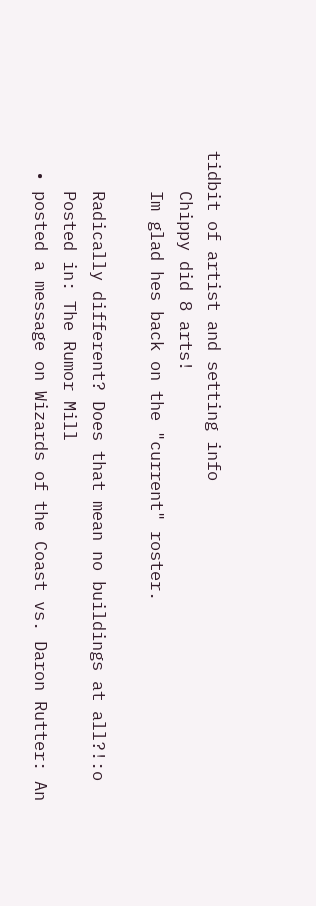tidbit of artist and setting info
    Chippy did 8 arts!
    Im glad hes back on the "current" roster.

    Radically different? Does that mean no buildings at all?!:o
    Posted in: The Rumor Mill
  • posted a message on Wizards of the Coast vs. Daron Rutter: An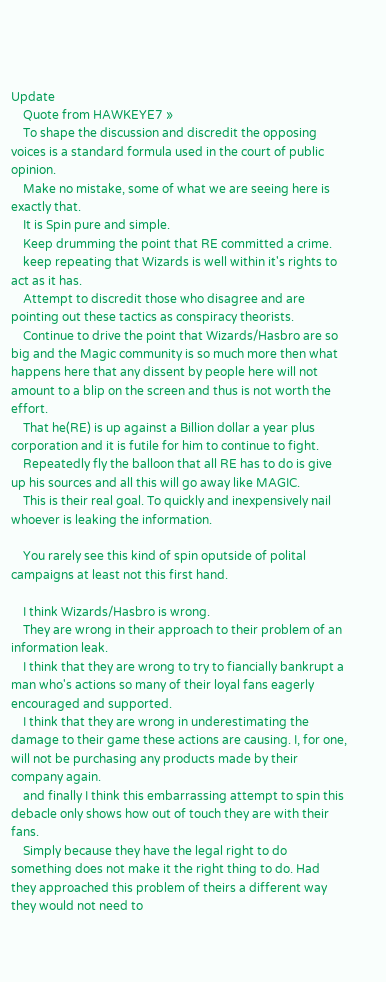Update
    Quote from HAWKEYE7 »
    To shape the discussion and discredit the opposing voices is a standard formula used in the court of public opinion.
    Make no mistake, some of what we are seeing here is exactly that.
    It is Spin pure and simple.
    Keep drumming the point that RE committed a crime.
    keep repeating that Wizards is well within it's rights to act as it has.
    Attempt to discredit those who disagree and are pointing out these tactics as conspiracy theorists.
    Continue to drive the point that Wizards/Hasbro are so big and the Magic community is so much more then what happens here that any dissent by people here will not amount to a blip on the screen and thus is not worth the effort.
    That he(RE) is up against a Billion dollar a year plus corporation and it is futile for him to continue to fight.
    Repeatedly fly the balloon that all RE has to do is give up his sources and all this will go away like MAGIC.
    This is their real goal. To quickly and inexpensively nail whoever is leaking the information.

    You rarely see this kind of spin oputside of polital campaigns at least not this first hand.

    I think Wizards/Hasbro is wrong.
    They are wrong in their approach to their problem of an information leak.
    I think that they are wrong to try to fiancially bankrupt a man who's actions so many of their loyal fans eagerly encouraged and supported.
    I think that they are wrong in underestimating the damage to their game these actions are causing. I, for one, will not be purchasing any products made by their company again.
    and finally I think this embarrassing attempt to spin this debacle only shows how out of touch they are with their fans.
    Simply because they have the legal right to do something does not make it the right thing to do. Had they approached this problem of theirs a different way they would not need to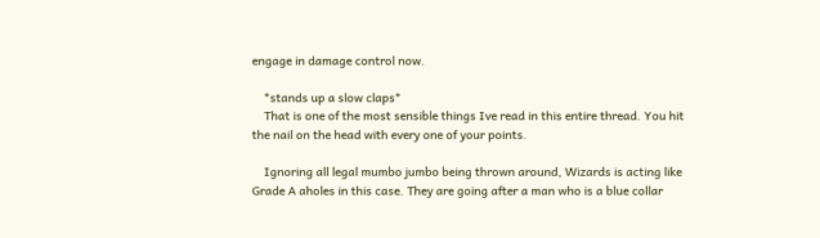engage in damage control now.

    *stands up a slow claps*
    That is one of the most sensible things Ive read in this entire thread. You hit the nail on the head with every one of your points.

    Ignoring all legal mumbo jumbo being thrown around, Wizards is acting like Grade A aholes in this case. They are going after a man who is a blue collar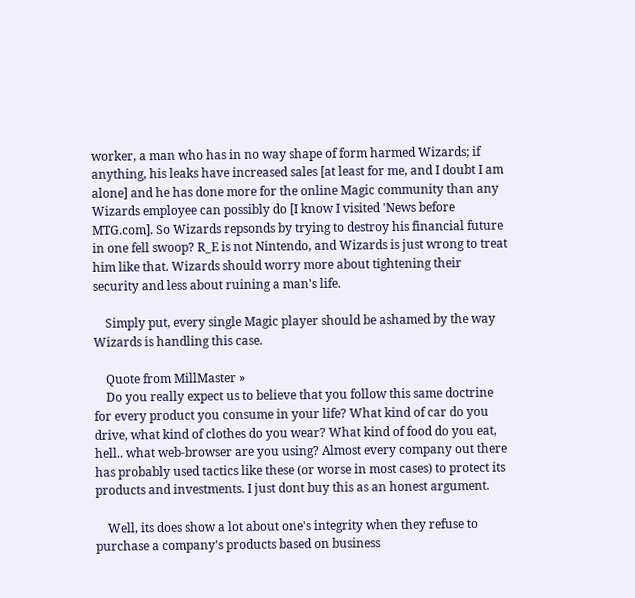worker, a man who has in no way shape of form harmed Wizards; if anything, his leaks have increased sales [at least for me, and I doubt I am alone] and he has done more for the online Magic community than any Wizards employee can possibly do [I know I visited 'News before MTG.com]. So Wizards repsonds by trying to destroy his financial future in one fell swoop? R_E is not Nintendo, and Wizards is just wrong to treat him like that. Wizards should worry more about tightening their security and less about ruining a man's life.

    Simply put, every single Magic player should be ashamed by the way Wizards is handling this case.

    Quote from MillMaster »
    Do you really expect us to believe that you follow this same doctrine for every product you consume in your life? What kind of car do you drive, what kind of clothes do you wear? What kind of food do you eat, hell.. what web-browser are you using? Almost every company out there has probably used tactics like these (or worse in most cases) to protect its products and investments. I just dont buy this as an honest argument.

    Well, its does show a lot about one's integrity when they refuse to purchase a company's products based on business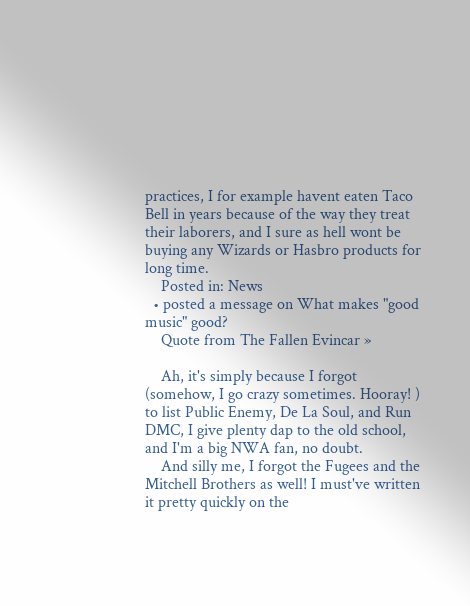practices, I for example havent eaten Taco Bell in years because of the way they treat their laborers, and I sure as hell wont be buying any Wizards or Hasbro products for long time.
    Posted in: News
  • posted a message on What makes "good music" good?
    Quote from The Fallen Evincar »

    Ah, it's simply because I forgot (somehow, I go crazy sometimes. Hooray! ) to list Public Enemy, De La Soul, and Run DMC, I give plenty dap to the old school, and I'm a big NWA fan, no doubt.
    And silly me, I forgot the Fugees and the Mitchell Brothers as well! I must've written it pretty quickly on the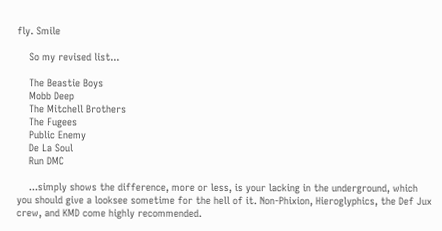fly. Smile

    So my revised list...

    The Beastie Boys
    Mobb Deep
    The Mitchell Brothers
    The Fugees
    Public Enemy
    De La Soul
    Run DMC

    ...simply shows the difference, more or less, is your lacking in the underground, which you should give a looksee sometime for the hell of it. Non-Phixion, Hieroglyphics, the Def Jux crew, and KMD come highly recommended.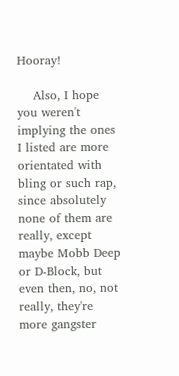Hooray!

    Also, I hope you weren't implying the ones I listed are more orientated with bling or such rap, since absolutely none of them are really, except maybe Mobb Deep or D-Block, but even then, no, not really, they're more gangster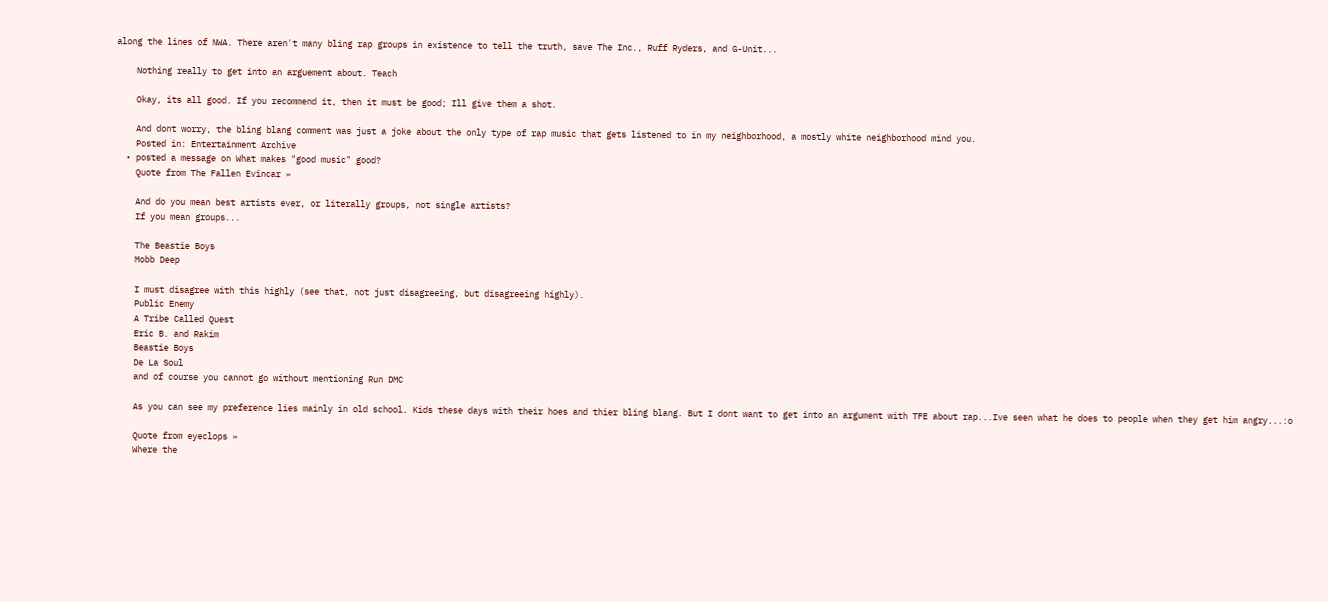along the lines of NWA. There aren't many bling rap groups in existence to tell the truth, save The Inc., Ruff Ryders, and G-Unit...

    Nothing really to get into an arguement about. Teach

    Okay, its all good. If you recommend it, then it must be good; Ill give them a shot.

    And dont worry, the bling blang comment was just a joke about the only type of rap music that gets listened to in my neighborhood, a mostly white neighborhood mind you.
    Posted in: Entertainment Archive
  • posted a message on What makes "good music" good?
    Quote from The Fallen Evincar »

    And do you mean best artists ever, or literally groups, not single artists?
    If you mean groups...

    The Beastie Boys
    Mobb Deep

    I must disagree with this highly (see that, not just disagreeing, but disagreeing highly).
    Public Enemy
    A Tribe Called Quest
    Eric B. and Rakim
    Beastie Boys
    De La Soul
    and of course you cannot go without mentioning Run DMC

    As you can see my preference lies mainly in old school. Kids these days with their hoes and thier bling blang. But I dont want to get into an argument with TFE about rap...Ive seen what he does to people when they get him angry...:o

    Quote from eyeclops »
    Where the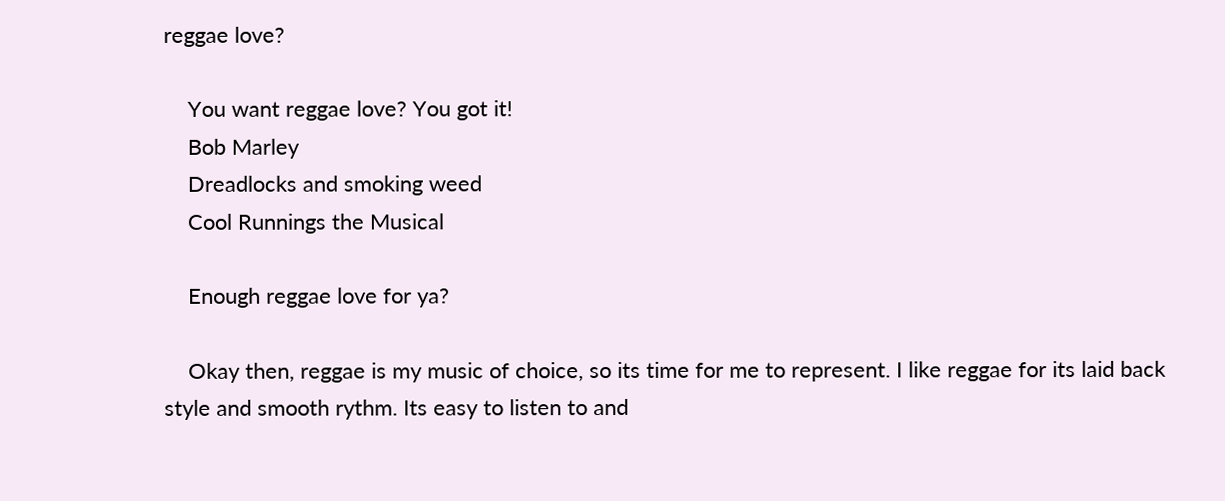reggae love?

    You want reggae love? You got it!
    Bob Marley
    Dreadlocks and smoking weed
    Cool Runnings the Musical

    Enough reggae love for ya?

    Okay then, reggae is my music of choice, so its time for me to represent. I like reggae for its laid back style and smooth rythm. Its easy to listen to and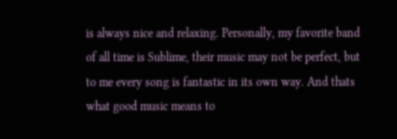is always nice and relaxing. Personally, my favorite band of all time is Sublime, their music may not be perfect, but to me every song is fantastic in its own way. And thats what good music means to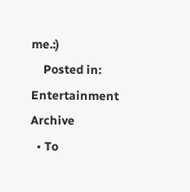me.:)
    Posted in: Entertainment Archive
  • To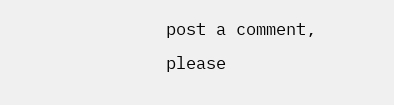post a comment, please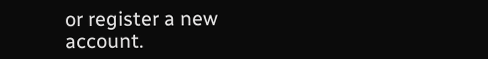or register a new account.